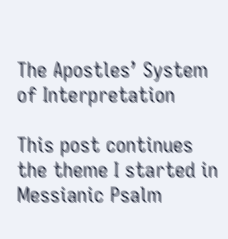The Apostles’ System of Interpretation

This post continues the theme I started in Messianic Psalm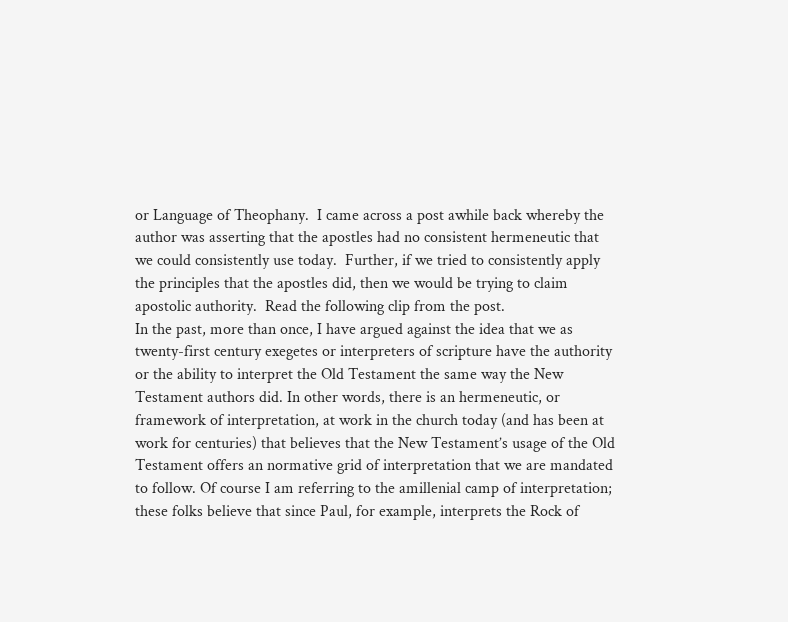or Language of Theophany.  I came across a post awhile back whereby the author was asserting that the apostles had no consistent hermeneutic that we could consistently use today.  Further, if we tried to consistently apply the principles that the apostles did, then we would be trying to claim apostolic authority.  Read the following clip from the post.
In the past, more than once, I have argued against the idea that we as twenty-first century exegetes or interpreters of scripture have the authority or the ability to interpret the Old Testament the same way the New Testament authors did. In other words, there is an hermeneutic, or framework of interpretation, at work in the church today (and has been at work for centuries) that believes that the New Testament’s usage of the Old Testament offers an normative grid of interpretation that we are mandated to follow. Of course I am referring to the amillenial camp of interpretation; these folks believe that since Paul, for example, interprets the Rock of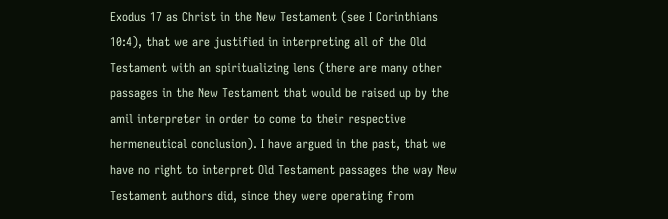Exodus 17 as Christ in the New Testament (see I Corinthians 10:4), that we are justified in interpreting all of the Old Testament with an spiritualizing lens (there are many other passages in the New Testament that would be raised up by the amil interpreter in order to come to their respective hermeneutical conclusion). I have argued in the past, that we have no right to interpret Old Testament passages the way New Testament authors did, since they were operating from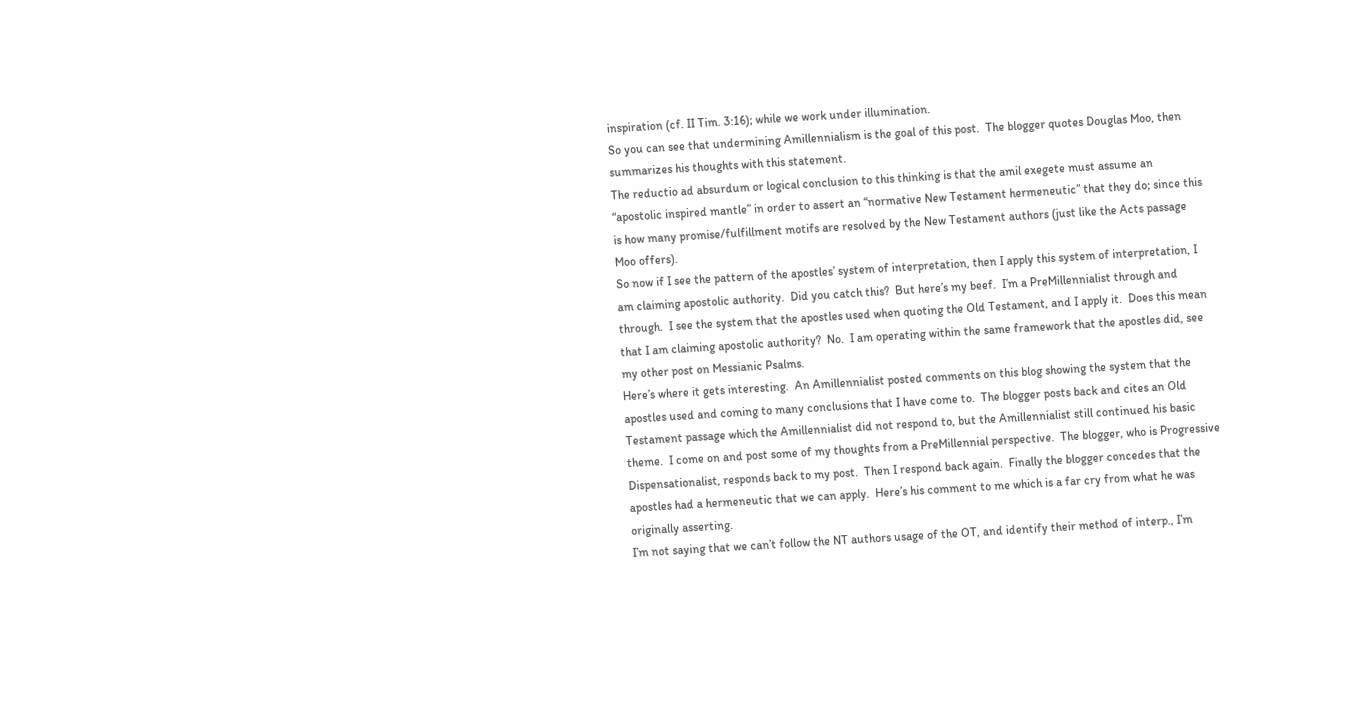inspiration (cf. II Tim. 3:16); while we work under illumination.
So you can see that undermining Amillennialism is the goal of this post.  The blogger quotes Douglas Moo, then summarizes his thoughts with this statement.
The reductio ad absurdum or logical conclusion to this thinking is that the amil exegete must assume an “apostolic inspired mantle” in order to assert an “normative New Testament hermeneutic” that they do; since this is how many promise/fulfillment motifs are resolved by the New Testament authors (just like the Acts passage Moo offers).
So now if I see the pattern of the apostles’ system of interpretation, then I apply this system of interpretation, I am claiming apostolic authority.  Did you catch this?  But here’s my beef.  I’m a PreMillennialist through and through.  I see the system that the apostles used when quoting the Old Testament, and I apply it.  Does this mean that I am claiming apostolic authority?  No.  I am operating within the same framework that the apostles did, see my other post on Messianic Psalms.
Here’s where it gets interesting.  An Amillennialist posted comments on this blog showing the system that the apostles used and coming to many conclusions that I have come to.  The blogger posts back and cites an Old Testament passage which the Amillennialist did not respond to, but the Amillennialist still continued his basic theme.  I come on and post some of my thoughts from a PreMillennial perspective.  The blogger, who is Progressive Dispensationalist, responds back to my post.  Then I respond back again.  Finally the blogger concedes that the apostles had a hermeneutic that we can apply.  Here’s his comment to me which is a far cry from what he was originally asserting.
I’m not saying that we can’t follow the NT authors usage of the OT, and identify their method of interp., I’m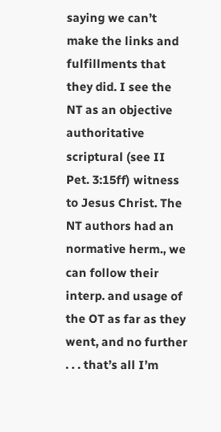saying we can’t make the links and fulfillments that they did. I see the NT as an objective authoritative scriptural (see II Pet. 3:15ff) witness to Jesus Christ. The NT authors had an normative herm., we can follow their interp. and usage of the OT as far as they went, and no further . . . that’s all I’m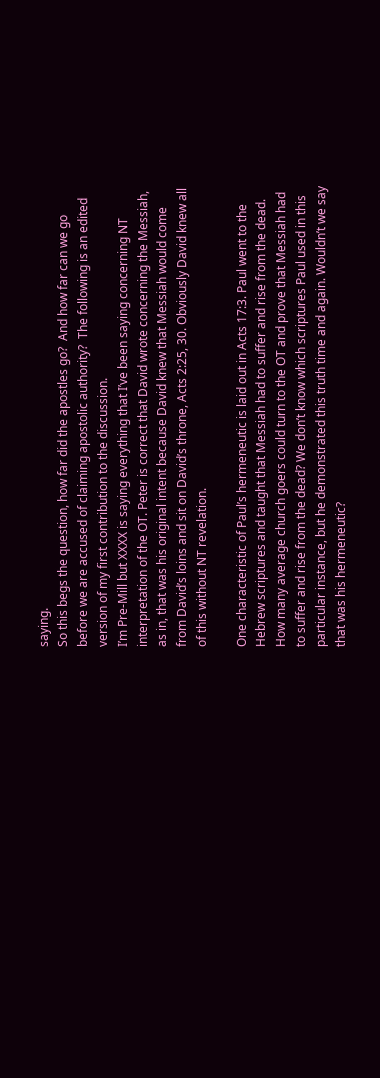saying.
So this begs the question, how far did the apostles go?  And how far can we go before we are accused of claiming apostolic authority?  The following is an edited version of my first contribution to the discussion.
I’m Pre-Mill but XXXX is saying everything that I’ve been saying concerning NT interpretation of the OT. Peter is correct that David wrote concerning the Messiah, as in, that was his original intent because David knew that Messiah would come from David’s loins and sit on David’s throne, Acts 2:25, 30. Obviously David knew all of this without NT revelation.

One characteristic of Paul’s hermeneutic is laid out in Acts 17:3. Paul went to the Hebrew scriptures and taught that Messiah had to suffer and rise from the dead. How many average church goers could turn to the OT and prove that Messiah had to suffer and rise from the dead? We don’t know which scriptures Paul used in this particular instance, but he demonstrated this truth time and again. Wouldn’t we say that was his hermeneutic?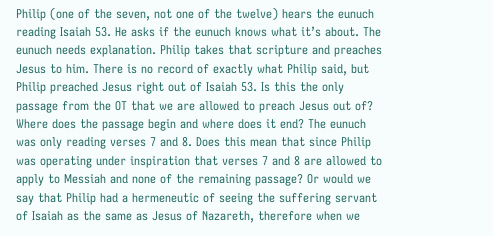Philip (one of the seven, not one of the twelve) hears the eunuch reading Isaiah 53. He asks if the eunuch knows what it’s about. The eunuch needs explanation. Philip takes that scripture and preaches Jesus to him. There is no record of exactly what Philip said, but Philip preached Jesus right out of Isaiah 53. Is this the only passage from the OT that we are allowed to preach Jesus out of? Where does the passage begin and where does it end? The eunuch was only reading verses 7 and 8. Does this mean that since Philip was operating under inspiration that verses 7 and 8 are allowed to apply to Messiah and none of the remaining passage? Or would we say that Philip had a hermeneutic of seeing the suffering servant of Isaiah as the same as Jesus of Nazareth, therefore when we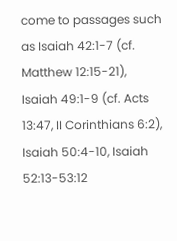come to passages such as Isaiah 42:1-7 (cf. Matthew 12:15-21), Isaiah 49:1-9 (cf. Acts 13:47, II Corinthians 6:2), Isaiah 50:4-10, Isaiah 52:13-53:12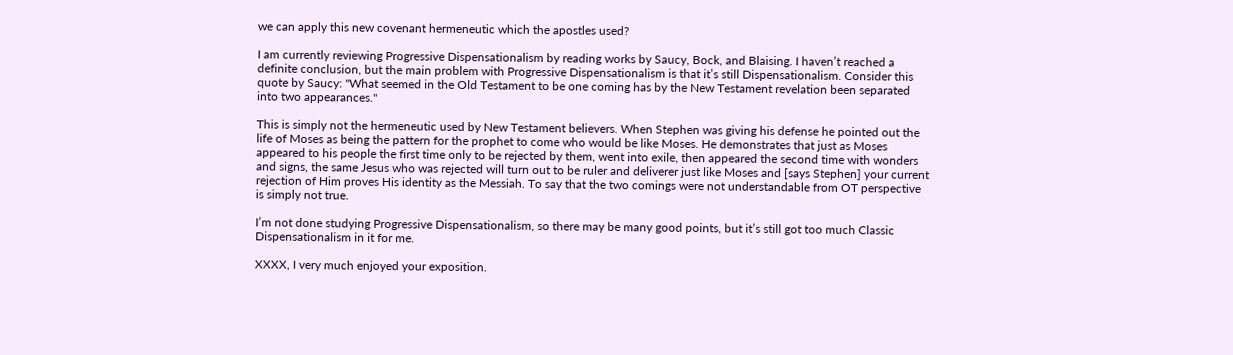we can apply this new covenant hermeneutic which the apostles used?

I am currently reviewing Progressive Dispensationalism by reading works by Saucy, Bock, and Blaising. I haven’t reached a definite conclusion, but the main problem with Progressive Dispensationalism is that it’s still Dispensationalism. Consider this quote by Saucy: "What seemed in the Old Testament to be one coming has by the New Testament revelation been separated into two appearances."

This is simply not the hermeneutic used by New Testament believers. When Stephen was giving his defense he pointed out the life of Moses as being the pattern for the prophet to come who would be like Moses. He demonstrates that just as Moses appeared to his people the first time only to be rejected by them, went into exile, then appeared the second time with wonders and signs, the same Jesus who was rejected will turn out to be ruler and deliverer just like Moses and [says Stephen] your current rejection of Him proves His identity as the Messiah. To say that the two comings were not understandable from OT perspective is simply not true.

I’m not done studying Progressive Dispensationalism, so there may be many good points, but it’s still got too much Classic Dispensationalism in it for me.

XXXX, I very much enjoyed your exposition.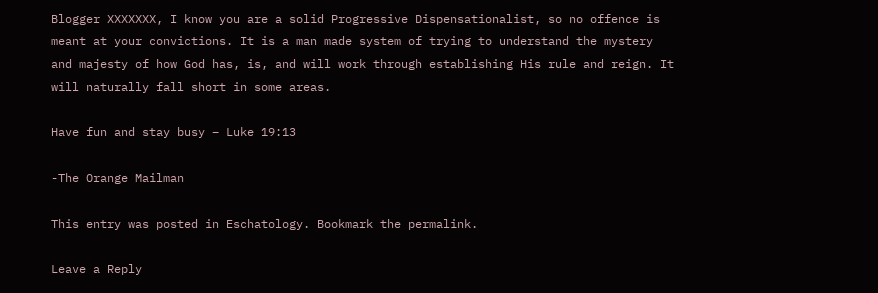Blogger XXXXXXX, I know you are a solid Progressive Dispensationalist, so no offence is meant at your convictions. It is a man made system of trying to understand the mystery and majesty of how God has, is, and will work through establishing His rule and reign. It will naturally fall short in some areas.

Have fun and stay busy – Luke 19:13

-The Orange Mailman

This entry was posted in Eschatology. Bookmark the permalink.

Leave a Reply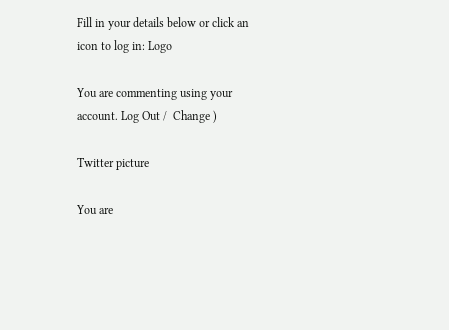Fill in your details below or click an icon to log in: Logo

You are commenting using your account. Log Out /  Change )

Twitter picture

You are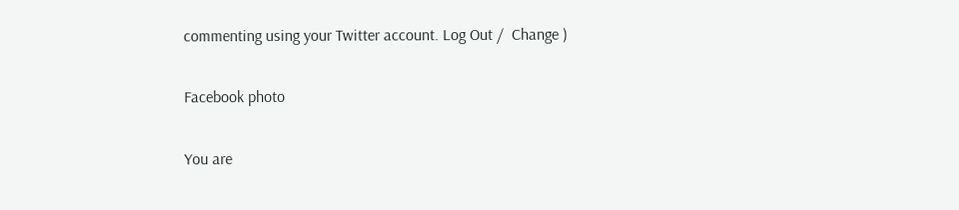commenting using your Twitter account. Log Out /  Change )

Facebook photo

You are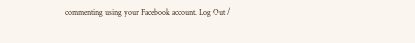commenting using your Facebook account. Log Out /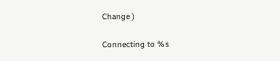Change )

Connecting to %s